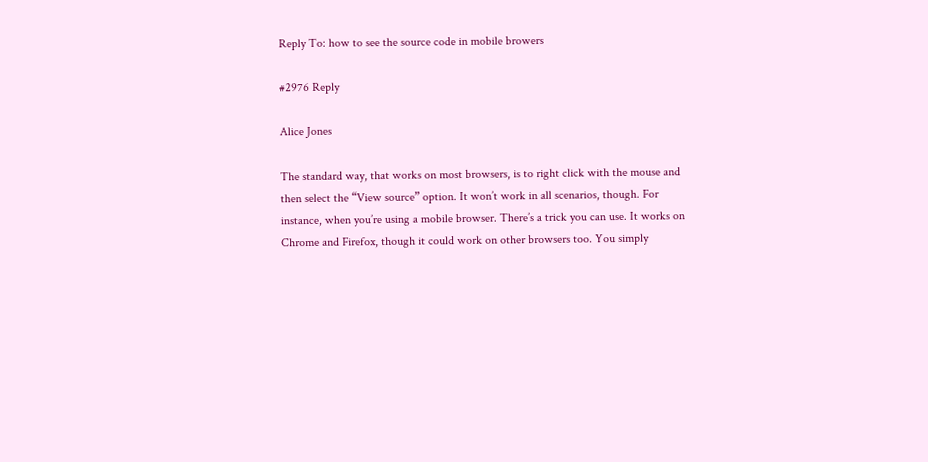Reply To: how to see the source code in mobile browers

#2976 Reply

Alice Jones

The standard way, that works on most browsers, is to right click with the mouse and then select the “View source” option. It won’t work in all scenarios, though. For instance, when you’re using a mobile browser. There’s a trick you can use. It works on Chrome and Firefox, though it could work on other browsers too. You simply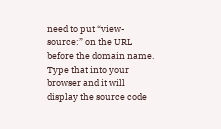need to put “view-source:” on the URL before the domain name. Type that into your browser and it will display the source code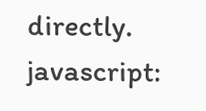directly.
javascript: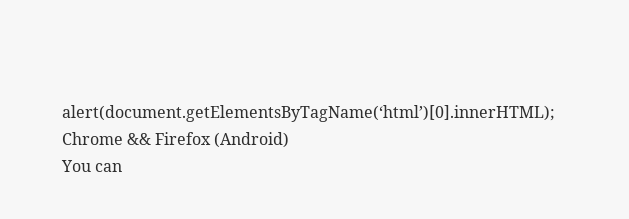alert(document.getElementsByTagName(‘html’)[0].innerHTML);
Chrome && Firefox (Android)
You can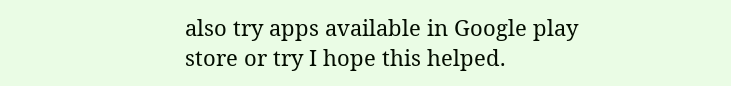also try apps available in Google play store or try I hope this helped.